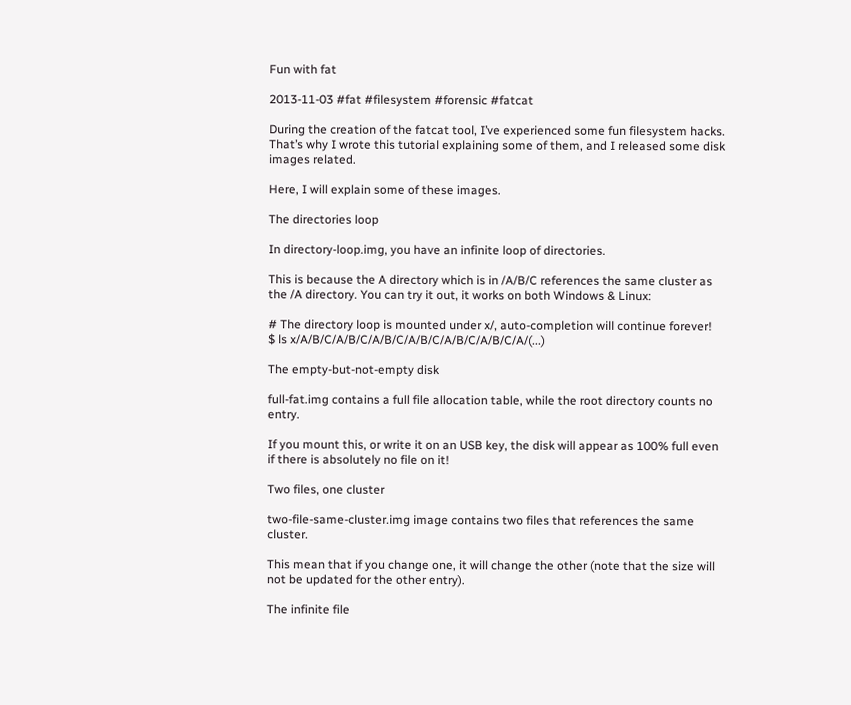Fun with fat

2013-11-03 #fat #filesystem #forensic #fatcat

During the creation of the fatcat tool, I’ve experienced some fun filesystem hacks. That’s why I wrote this tutorial explaining some of them, and I released some disk images related.

Here, I will explain some of these images.

The directories loop

In directory-loop.img, you have an infinite loop of directories.

This is because the A directory which is in /A/B/C references the same cluster as the /A directory. You can try it out, it works on both Windows & Linux:

# The directory loop is mounted under x/, auto-completion will continue forever!
$ ls x/A/B/C/A/B/C/A/B/C/A/B/C/A/B/C/A/B/C/A/(...)

The empty-but-not-empty disk

full-fat.img contains a full file allocation table, while the root directory counts no entry.

If you mount this, or write it on an USB key, the disk will appear as 100% full even if there is absolutely no file on it!

Two files, one cluster

two-file-same-cluster.img image contains two files that references the same cluster.

This mean that if you change one, it will change the other (note that the size will not be updated for the other entry).

The infinite file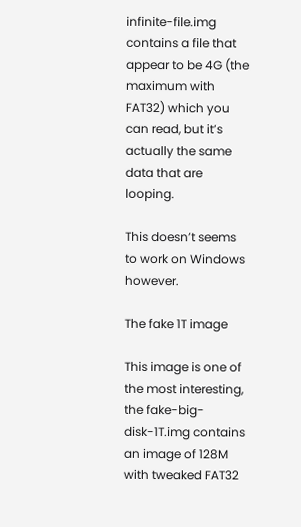infinite-file.img contains a file that appear to be 4G (the maximum with FAT32) which you can read, but it’s actually the same data that are looping.

This doesn’t seems to work on Windows however.

The fake 1T image

This image is one of the most interesting, the fake-big-disk-1T.img contains an image of 128M with tweaked FAT32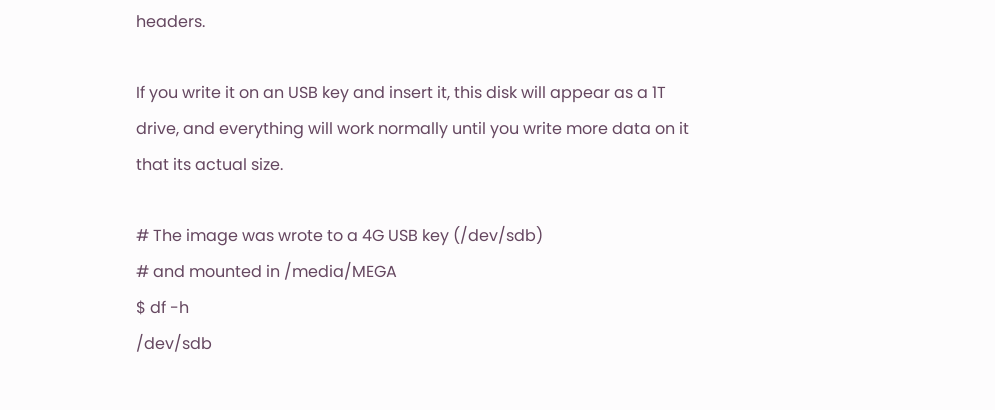headers.

If you write it on an USB key and insert it, this disk will appear as a 1T drive, and everything will work normally until you write more data on it that its actual size.

# The image was wrote to a 4G USB key (/dev/sdb)
# and mounted in /media/MEGA
$ df -h
/dev/sdb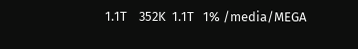1.1T    352K  1.1T   1% /media/MEGA